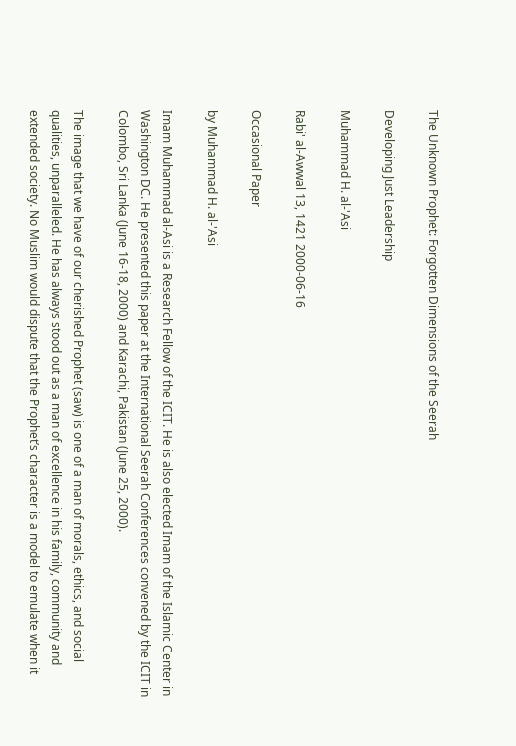The Unknown Prophet: Forgotten Dimensions of the Seerah

Developing Just Leadership

Muhammad H. al-'Asi

Rabi' al-Awwal 13, 1421 2000-06-16

Occasional Paper

by Muhammad H. al-'Asi

Imam Muhammad al-Asi is a Research Fellow of the ICIT. He is also elected Imam of the Islamic Center in Washington DC. He presented this paper at the International Seerah Conferences convened by the ICIT in Colombo, Sri Lanka (June 16-18, 2000) and Karachi, Pakistan (June 25, 2000).

The image that we have of our cherished Prophet (saw) is one of a man of morals, ethics, and social qualities, unparalleled. He has always stood out as a man of excellence in his family, community and extended society. No Muslim would dispute that the Prophet’s character is a model to emulate when it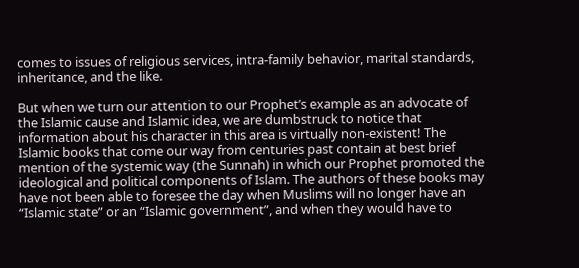comes to issues of religious services, intra-family behavior, marital standards, inheritance, and the like.

But when we turn our attention to our Prophet’s example as an advocate of the Islamic cause and Islamic idea, we are dumbstruck to notice that information about his character in this area is virtually non-existent! The Islamic books that come our way from centuries past contain at best brief mention of the systemic way (the Sunnah) in which our Prophet promoted the ideological and political components of Islam. The authors of these books may have not been able to foresee the day when Muslims will no longer have an “Islamic state” or an “Islamic government”, and when they would have to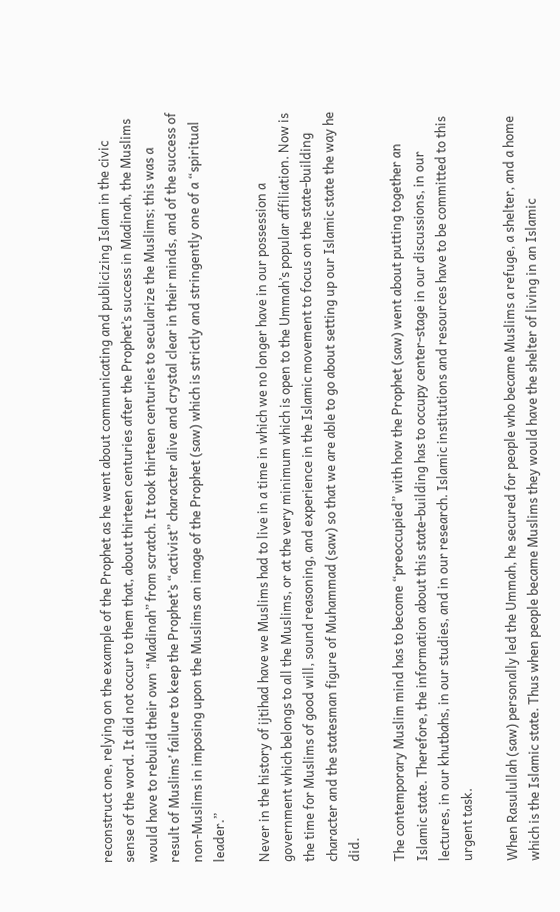reconstruct one, relying on the example of the Prophet as he went about communicating and publicizing Islam in the civic sense of the word. It did not occur to them that, about thirteen centuries after the Prophet’s success in Madinah, the Muslims would have to rebuild their own “Madinah” from scratch. It took thirteen centuries to secularize the Muslims; this was a result of Muslims’ failure to keep the Prophet’s “activist” character alive and crystal clear in their minds, and of the success of non-Muslims in imposing upon the Muslims an image of the Prophet (saw) which is strictly and stringently one of a “spiritual leader.”

Never in the history of ijtihad have we Muslims had to live in a time in which we no longer have in our possession a government which belongs to all the Muslims, or at the very minimum which is open to the Ummah’s popular affiliation. Now is the time for Muslims of good will, sound reasoning, and experience in the Islamic movement to focus on the state-building character and the statesman figure of Muhammad (saw) so that we are able to go about setting up our Islamic state the way he did.

The contemporary Muslim mind has to become “preoccupied” with how the Prophet (saw) went about putting together an Islamic state. Therefore, the information about this state-building has to occupy center-stage in our discussions, in our lectures, in our khutbahs, in our studies, and in our research. Islamic institutions and resources have to be committed to this urgent task.

When Rasulullah (saw) personally led the Ummah, he secured for people who became Muslims a refuge, a shelter, and a home which is the Islamic state. Thus when people became Muslims they would have the shelter of living in an Islamic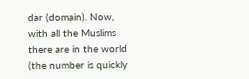dar (domain). Now, with all the Muslims there are in the world (the number is quickly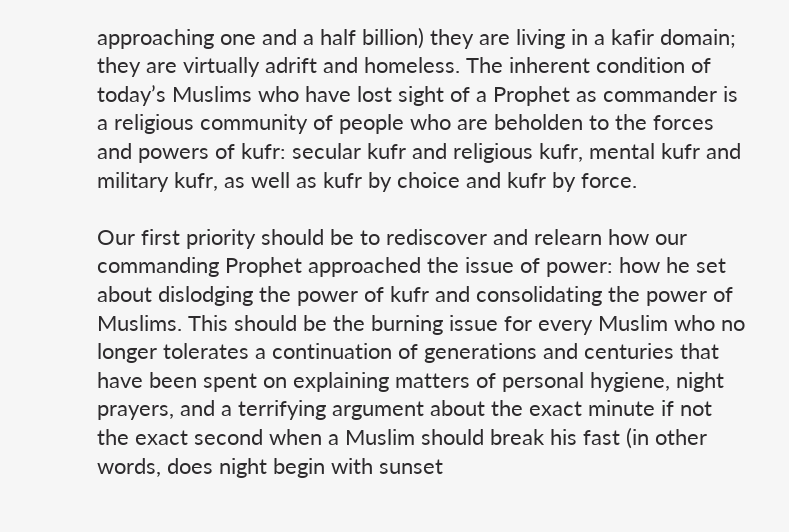approaching one and a half billion) they are living in a kafir domain; they are virtually adrift and homeless. The inherent condition of today’s Muslims who have lost sight of a Prophet as commander is a religious community of people who are beholden to the forces and powers of kufr: secular kufr and religious kufr, mental kufr and military kufr, as well as kufr by choice and kufr by force.

Our first priority should be to rediscover and relearn how our commanding Prophet approached the issue of power: how he set about dislodging the power of kufr and consolidating the power of Muslims. This should be the burning issue for every Muslim who no longer tolerates a continuation of generations and centuries that have been spent on explaining matters of personal hygiene, night prayers, and a terrifying argument about the exact minute if not the exact second when a Muslim should break his fast (in other words, does night begin with sunset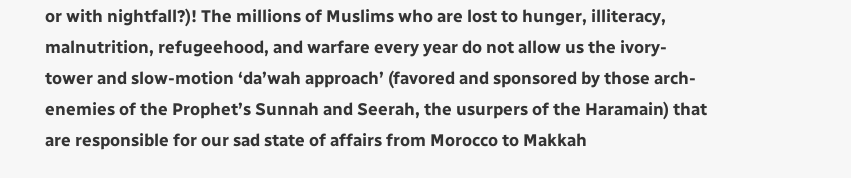or with nightfall?)! The millions of Muslims who are lost to hunger, illiteracy, malnutrition, refugeehood, and warfare every year do not allow us the ivory-tower and slow-motion ‘da’wah approach’ (favored and sponsored by those arch-enemies of the Prophet’s Sunnah and Seerah, the usurpers of the Haramain) that are responsible for our sad state of affairs from Morocco to Makkah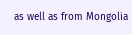as well as from Mongolia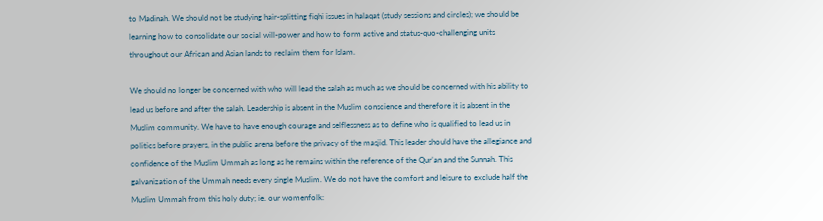to Madinah. We should not be studying hair-splitting fiqhi issues in halaqat (study sessions and circles); we should be learning how to consolidate our social will-power and how to form active and status-quo-challenging units throughout our African and Asian lands to reclaim them for Islam.

We should no longer be concerned with who will lead the salah as much as we should be concerned with his ability to lead us before and after the salah. Leadership is absent in the Muslim conscience and therefore it is absent in the Muslim community. We have to have enough courage and selflessness as to define who is qualified to lead us in politics before prayers, in the public arena before the privacy of the masjid. This leader should have the allegiance and confidence of the Muslim Ummah as long as he remains within the reference of the Qur’an and the Sunnah. This galvanization of the Ummah needs every single Muslim. We do not have the comfort and leisure to exclude half the Muslim Ummah from this holy duty; ie. our womenfolk: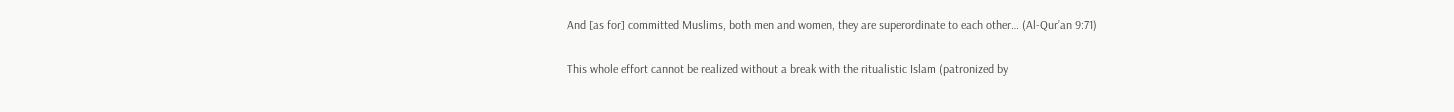And [as for] committed Muslims, both men and women, they are superordinate to each other… (Al-Qur’an 9:71)

This whole effort cannot be realized without a break with the ritualistic Islam (patronized by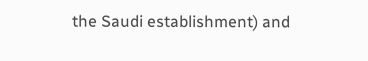the Saudi establishment) and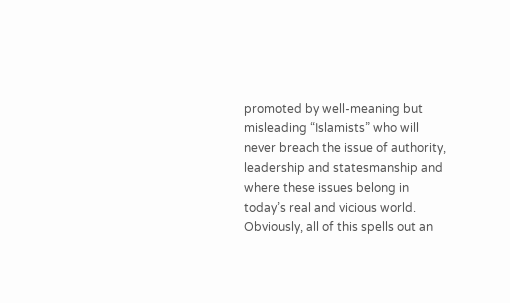promoted by well-meaning but misleading “Islamists” who will never breach the issue of authority, leadership and statesmanship and where these issues belong in today’s real and vicious world. Obviously, all of this spells out an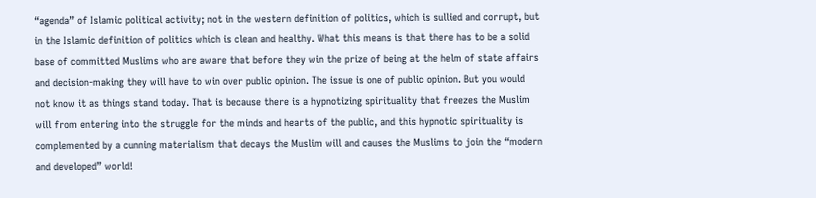“agenda” of Islamic political activity; not in the western definition of politics, which is sullied and corrupt, but in the Islamic definition of politics which is clean and healthy. What this means is that there has to be a solid base of committed Muslims who are aware that before they win the prize of being at the helm of state affairs and decision-making they will have to win over public opinion. The issue is one of public opinion. But you would not know it as things stand today. That is because there is a hypnotizing spirituality that freezes the Muslim will from entering into the struggle for the minds and hearts of the public, and this hypnotic spirituality is complemented by a cunning materialism that decays the Muslim will and causes the Muslims to join the “modern and developed” world!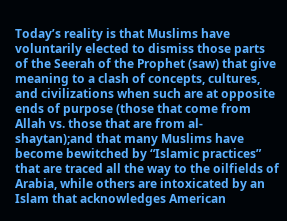Today’s reality is that Muslims have voluntarily elected to dismiss those parts of the Seerah of the Prophet (saw) that give meaning to a clash of concepts, cultures, and civilizations when such are at opposite ends of purpose (those that come from Allah vs. those that are from al-shaytan);and that many Muslims have become bewitched by “Islamic practices” that are traced all the way to the oilfields of Arabia, while others are intoxicated by an Islam that acknowledges American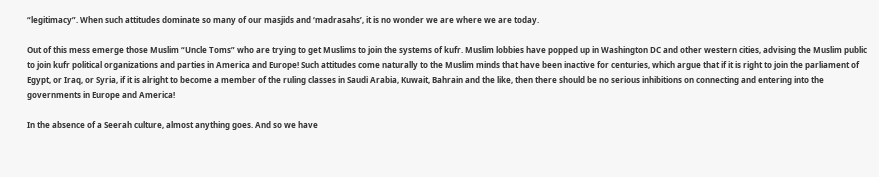“legitimacy”. When such attitudes dominate so many of our masjids and ‘madrasahs’, it is no wonder we are where we are today.

Out of this mess emerge those Muslim “Uncle Toms” who are trying to get Muslims to join the systems of kufr. Muslim lobbies have popped up in Washington DC and other western cities, advising the Muslim public to join kufr political organizations and parties in America and Europe! Such attitudes come naturally to the Muslim minds that have been inactive for centuries, which argue that if it is right to join the parliament of Egypt, or Iraq, or Syria, if it is alright to become a member of the ruling classes in Saudi Arabia, Kuwait, Bahrain and the like, then there should be no serious inhibitions on connecting and entering into the governments in Europe and America!

In the absence of a Seerah culture, almost anything goes. And so we have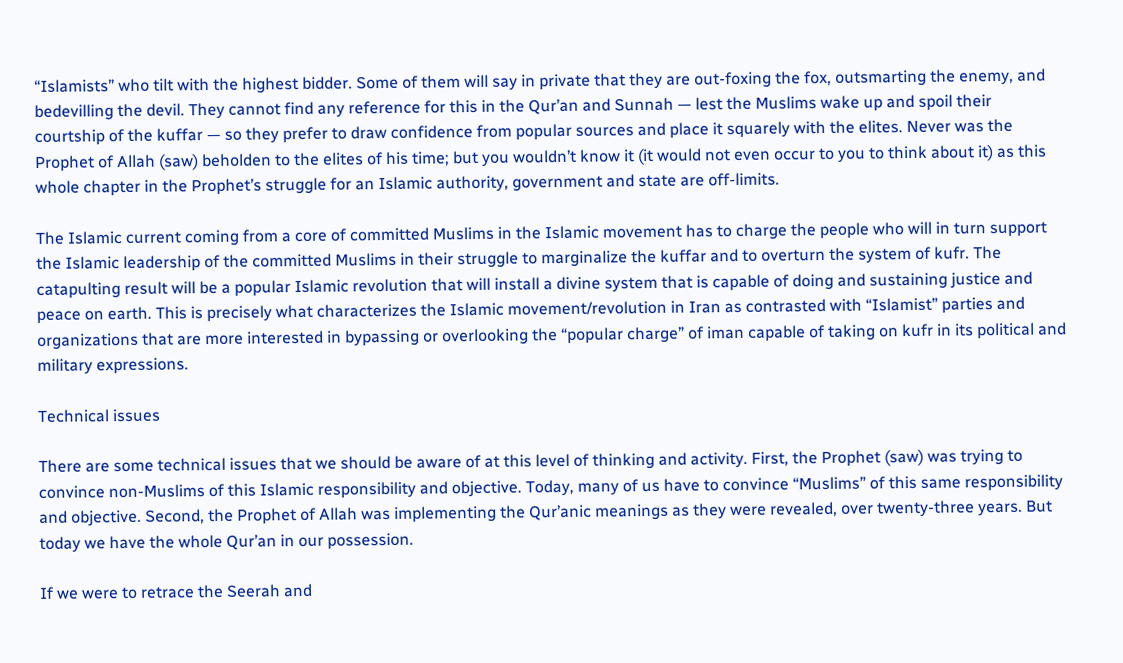“Islamists” who tilt with the highest bidder. Some of them will say in private that they are out-foxing the fox, outsmarting the enemy, and bedevilling the devil. They cannot find any reference for this in the Qur’an and Sunnah — lest the Muslims wake up and spoil their courtship of the kuffar — so they prefer to draw confidence from popular sources and place it squarely with the elites. Never was the Prophet of Allah (saw) beholden to the elites of his time; but you wouldn’t know it (it would not even occur to you to think about it) as this whole chapter in the Prophet’s struggle for an Islamic authority, government and state are off-limits.

The Islamic current coming from a core of committed Muslims in the Islamic movement has to charge the people who will in turn support the Islamic leadership of the committed Muslims in their struggle to marginalize the kuffar and to overturn the system of kufr. The catapulting result will be a popular Islamic revolution that will install a divine system that is capable of doing and sustaining justice and peace on earth. This is precisely what characterizes the Islamic movement/revolution in Iran as contrasted with “Islamist” parties and organizations that are more interested in bypassing or overlooking the “popular charge” of iman capable of taking on kufr in its political and military expressions.

Technical issues

There are some technical issues that we should be aware of at this level of thinking and activity. First, the Prophet (saw) was trying to convince non-Muslims of this Islamic responsibility and objective. Today, many of us have to convince “Muslims” of this same responsibility and objective. Second, the Prophet of Allah was implementing the Qur’anic meanings as they were revealed, over twenty-three years. But today we have the whole Qur’an in our possession.

If we were to retrace the Seerah and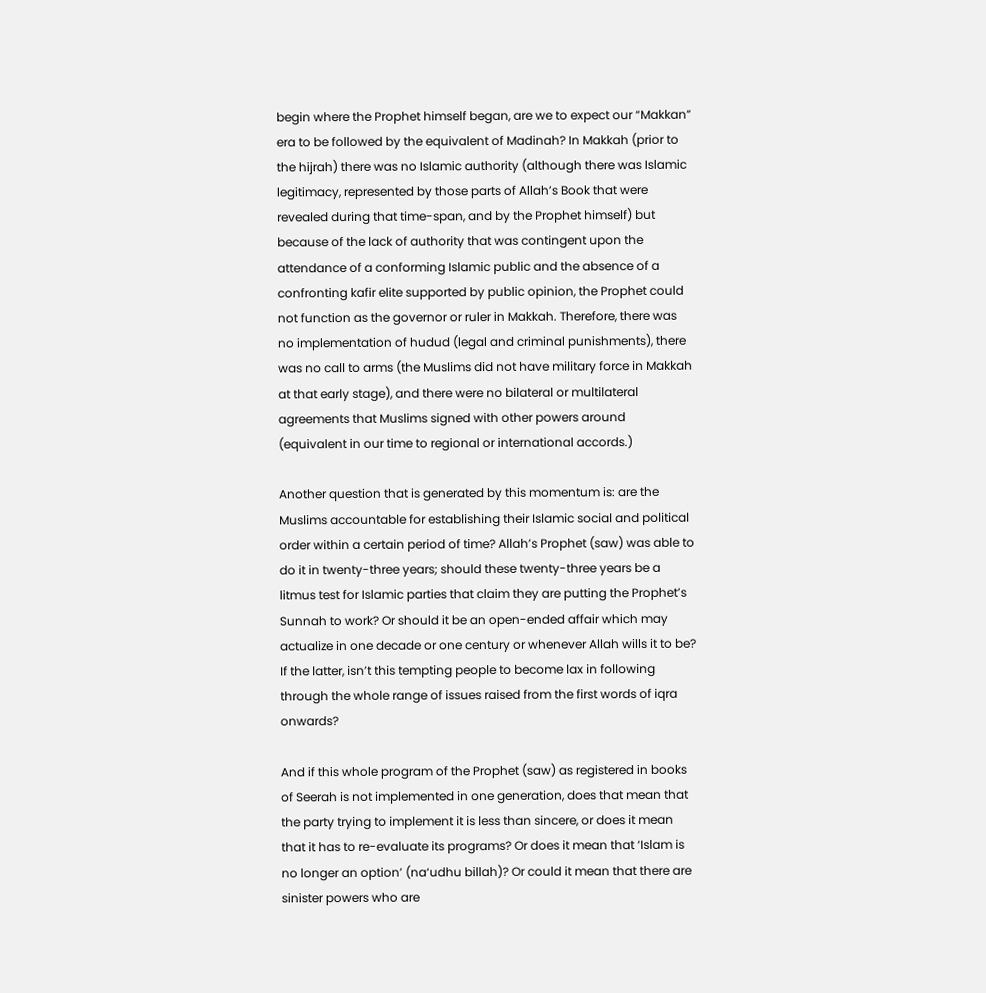begin where the Prophet himself began, are we to expect our “Makkan” era to be followed by the equivalent of Madinah? In Makkah (prior to the hijrah) there was no Islamic authority (although there was Islamic legitimacy, represented by those parts of Allah’s Book that were revealed during that time-span, and by the Prophet himself) but because of the lack of authority that was contingent upon the attendance of a conforming Islamic public and the absence of a confronting kafir elite supported by public opinion, the Prophet could not function as the governor or ruler in Makkah. Therefore, there was no implementation of hudud (legal and criminal punishments), there was no call to arms (the Muslims did not have military force in Makkah at that early stage), and there were no bilateral or multilateral agreements that Muslims signed with other powers around (equivalent in our time to regional or international accords.)

Another question that is generated by this momentum is: are the Muslims accountable for establishing their Islamic social and political order within a certain period of time? Allah’s Prophet (saw) was able to do it in twenty-three years; should these twenty-three years be a litmus test for Islamic parties that claim they are putting the Prophet’s Sunnah to work? Or should it be an open-ended affair which may actualize in one decade or one century or whenever Allah wills it to be? If the latter, isn’t this tempting people to become lax in following through the whole range of issues raised from the first words of iqra onwards?

And if this whole program of the Prophet (saw) as registered in books of Seerah is not implemented in one generation, does that mean that the party trying to implement it is less than sincere, or does it mean that it has to re-evaluate its programs? Or does it mean that ‘Islam is no longer an option’ (na‘udhu billah)? Or could it mean that there are sinister powers who are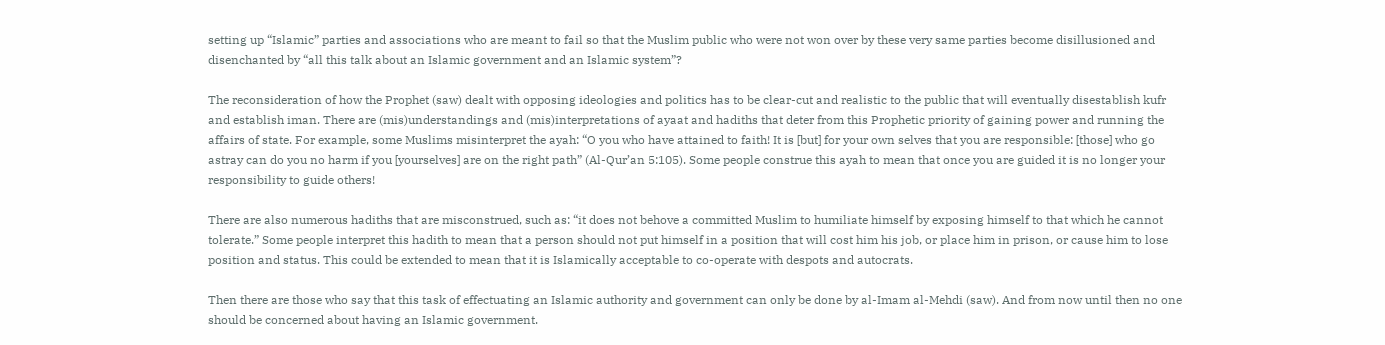setting up “Islamic” parties and associations who are meant to fail so that the Muslim public who were not won over by these very same parties become disillusioned and disenchanted by “all this talk about an Islamic government and an Islamic system”?

The reconsideration of how the Prophet (saw) dealt with opposing ideologies and politics has to be clear-cut and realistic to the public that will eventually disestablish kufr and establish iman. There are (mis)understandings and (mis)interpretations of ayaat and hadiths that deter from this Prophetic priority of gaining power and running the affairs of state. For example, some Muslims misinterpret the ayah: “O you who have attained to faith! It is [but] for your own selves that you are responsible: [those] who go astray can do you no harm if you [yourselves] are on the right path” (Al-Qur’an 5:105). Some people construe this ayah to mean that once you are guided it is no longer your responsibility to guide others!

There are also numerous hadiths that are misconstrued, such as: “it does not behove a committed Muslim to humiliate himself by exposing himself to that which he cannot tolerate.” Some people interpret this hadith to mean that a person should not put himself in a position that will cost him his job, or place him in prison, or cause him to lose position and status. This could be extended to mean that it is Islamically acceptable to co-operate with despots and autocrats.

Then there are those who say that this task of effectuating an Islamic authority and government can only be done by al-Imam al-Mehdi (saw). And from now until then no one should be concerned about having an Islamic government.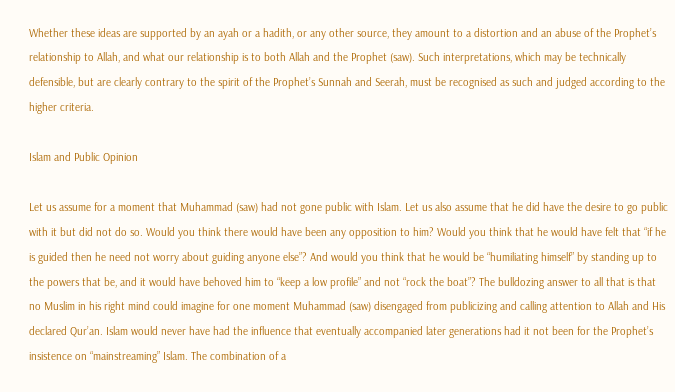Whether these ideas are supported by an ayah or a hadith, or any other source, they amount to a distortion and an abuse of the Prophet’s relationship to Allah, and what our relationship is to both Allah and the Prophet (saw). Such interpretations, which may be technically defensible, but are clearly contrary to the spirit of the Prophet’s Sunnah and Seerah, must be recognised as such and judged according to the higher criteria.

Islam and Public Opinion

Let us assume for a moment that Muhammad (saw) had not gone public with Islam. Let us also assume that he did have the desire to go public with it but did not do so. Would you think there would have been any opposition to him? Would you think that he would have felt that “if he is guided then he need not worry about guiding anyone else”? And would you think that he would be “humiliating himself” by standing up to the powers that be, and it would have behoved him to “keep a low profile” and not “rock the boat”? The bulldozing answer to all that is that no Muslim in his right mind could imagine for one moment Muhammad (saw) disengaged from publicizing and calling attention to Allah and His declared Qur’an. Islam would never have had the influence that eventually accompanied later generations had it not been for the Prophet’s insistence on “mainstreaming” Islam. The combination of a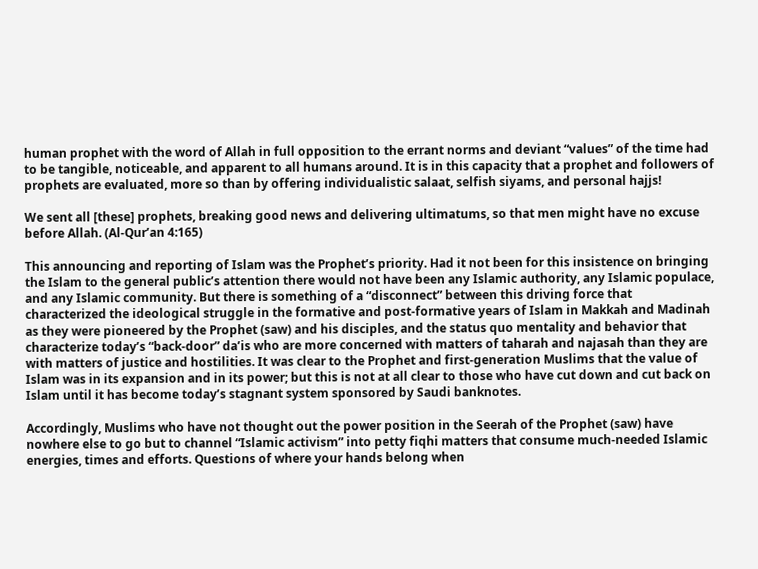human prophet with the word of Allah in full opposition to the errant norms and deviant “values” of the time had to be tangible, noticeable, and apparent to all humans around. It is in this capacity that a prophet and followers of prophets are evaluated, more so than by offering individualistic salaat, selfish siyams, and personal hajjs!

We sent all [these] prophets, breaking good news and delivering ultimatums, so that men might have no excuse before Allah. (Al-Qur’an 4:165)

This announcing and reporting of Islam was the Prophet’s priority. Had it not been for this insistence on bringing the Islam to the general public’s attention there would not have been any Islamic authority, any Islamic populace, and any Islamic community. But there is something of a “disconnect” between this driving force that characterized the ideological struggle in the formative and post-formative years of Islam in Makkah and Madinah as they were pioneered by the Prophet (saw) and his disciples, and the status quo mentality and behavior that characterize today’s “back-door” da’is who are more concerned with matters of taharah and najasah than they are with matters of justice and hostilities. It was clear to the Prophet and first-generation Muslims that the value of Islam was in its expansion and in its power; but this is not at all clear to those who have cut down and cut back on Islam until it has become today’s stagnant system sponsored by Saudi banknotes.

Accordingly, Muslims who have not thought out the power position in the Seerah of the Prophet (saw) have nowhere else to go but to channel “Islamic activism” into petty fiqhi matters that consume much-needed Islamic energies, times and efforts. Questions of where your hands belong when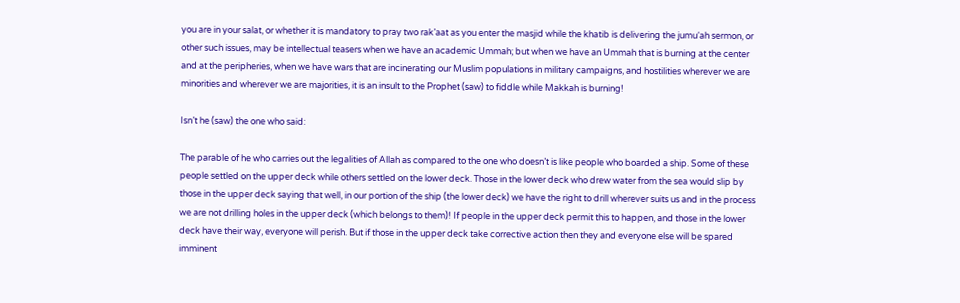you are in your salat, or whether it is mandatory to pray two rak’aat as you enter the masjid while the khatib is delivering the jumu‘ah sermon, or other such issues, may be intellectual teasers when we have an academic Ummah; but when we have an Ummah that is burning at the center and at the peripheries, when we have wars that are incinerating our Muslim populations in military campaigns, and hostilities wherever we are minorities and wherever we are majorities, it is an insult to the Prophet (saw) to fiddle while Makkah is burning!

Isn’t he (saw) the one who said:

The parable of he who carries out the legalities of Allah as compared to the one who doesn’t is like people who boarded a ship. Some of these people settled on the upper deck while others settled on the lower deck. Those in the lower deck who drew water from the sea would slip by those in the upper deck saying that well, in our portion of the ship (the lower deck) we have the right to drill wherever suits us and in the process we are not drilling holes in the upper deck (which belongs to them)! If people in the upper deck permit this to happen, and those in the lower deck have their way, everyone will perish. But if those in the upper deck take corrective action then they and everyone else will be spared imminent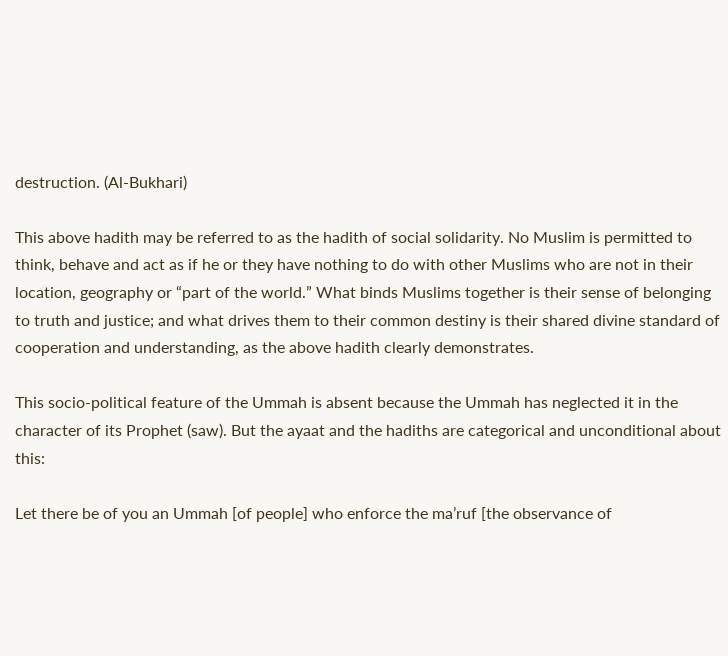destruction. (Al-Bukhari)

This above hadith may be referred to as the hadith of social solidarity. No Muslim is permitted to think, behave and act as if he or they have nothing to do with other Muslims who are not in their location, geography or “part of the world.” What binds Muslims together is their sense of belonging to truth and justice; and what drives them to their common destiny is their shared divine standard of cooperation and understanding, as the above hadith clearly demonstrates.

This socio-political feature of the Ummah is absent because the Ummah has neglected it in the character of its Prophet (saw). But the ayaat and the hadiths are categorical and unconditional about this:

Let there be of you an Ummah [of people] who enforce the ma’ruf [the observance of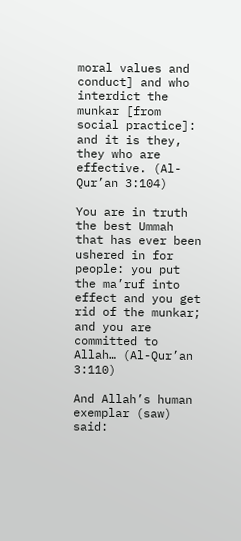moral values and conduct] and who interdict the munkar [from social practice]: and it is they, they who are effective. (Al-Qur’an 3:104)

You are in truth the best Ummah that has ever been ushered in for people: you put the ma’ruf into effect and you get rid of the munkar; and you are committed to Allah… (Al-Qur’an 3:110)

And Allah’s human exemplar (saw) said: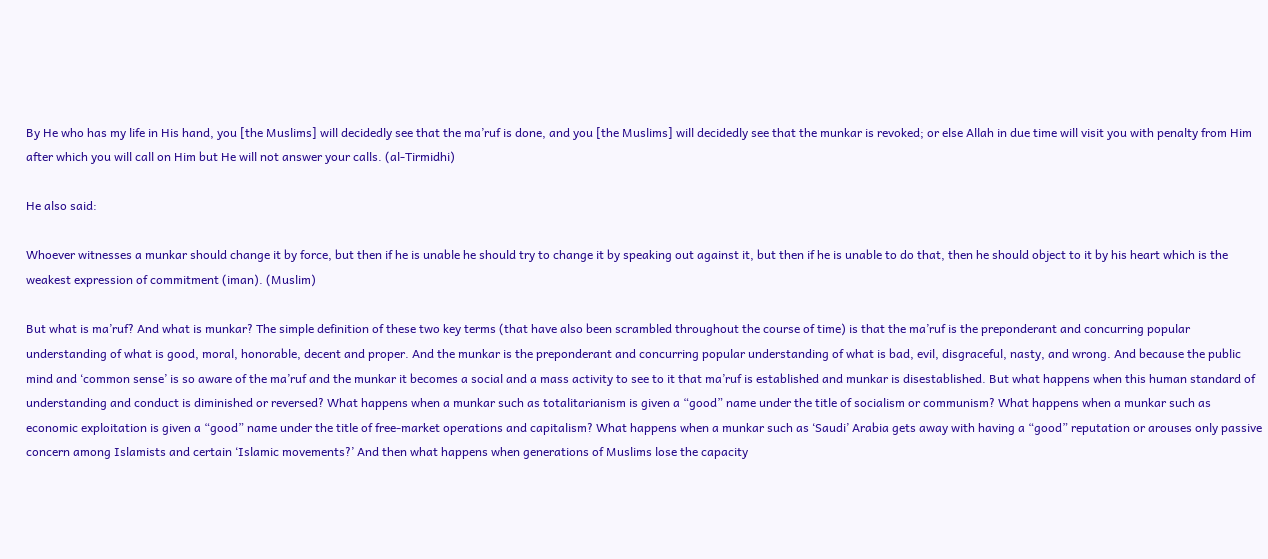By He who has my life in His hand, you [the Muslims] will decidedly see that the ma’ruf is done, and you [the Muslims] will decidedly see that the munkar is revoked; or else Allah in due time will visit you with penalty from Him after which you will call on Him but He will not answer your calls. (al-Tirmidhi)

He also said:

Whoever witnesses a munkar should change it by force, but then if he is unable he should try to change it by speaking out against it, but then if he is unable to do that, then he should object to it by his heart which is the weakest expression of commitment (iman). (Muslim)

But what is ma’ruf? And what is munkar? The simple definition of these two key terms (that have also been scrambled throughout the course of time) is that the ma’ruf is the preponderant and concurring popular understanding of what is good, moral, honorable, decent and proper. And the munkar is the preponderant and concurring popular understanding of what is bad, evil, disgraceful, nasty, and wrong. And because the public mind and ‘common sense’ is so aware of the ma’ruf and the munkar it becomes a social and a mass activity to see to it that ma’ruf is established and munkar is disestablished. But what happens when this human standard of understanding and conduct is diminished or reversed? What happens when a munkar such as totalitarianism is given a “good” name under the title of socialism or communism? What happens when a munkar such as economic exploitation is given a “good” name under the title of free-market operations and capitalism? What happens when a munkar such as ‘Saudi’ Arabia gets away with having a “good” reputation or arouses only passive concern among Islamists and certain ‘Islamic movements?’ And then what happens when generations of Muslims lose the capacity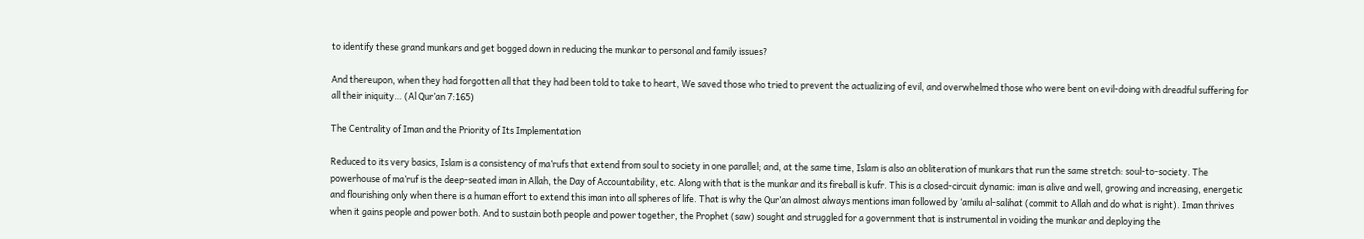to identify these grand munkars and get bogged down in reducing the munkar to personal and family issues?

And thereupon, when they had forgotten all that they had been told to take to heart, We saved those who tried to prevent the actualizing of evil, and overwhelmed those who were bent on evil-doing with dreadful suffering for all their iniquity… (Al Qur’an 7:165)

The Centrality of Iman and the Priority of Its Implementation

Reduced to its very basics, Islam is a consistency of ma’rufs that extend from soul to society in one parallel; and, at the same time, Islam is also an obliteration of munkars that run the same stretch: soul-to-society. The powerhouse of ma’ruf is the deep-seated iman in Allah, the Day of Accountability, etc. Along with that is the munkar and its fireball is kufr. This is a closed-circuit dynamic: iman is alive and well, growing and increasing, energetic and flourishing only when there is a human effort to extend this iman into all spheres of life. That is why the Qur’an almost always mentions iman followed by ‘amilu al-salihat (commit to Allah and do what is right). Iman thrives when it gains people and power both. And to sustain both people and power together, the Prophet (saw) sought and struggled for a government that is instrumental in voiding the munkar and deploying the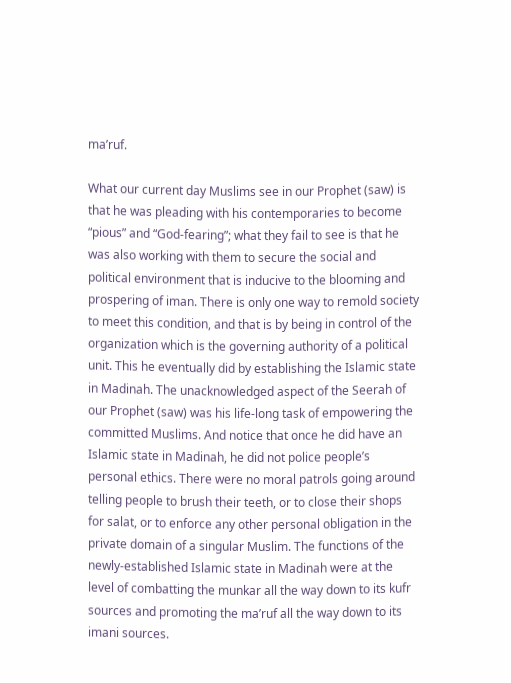ma’ruf.

What our current day Muslims see in our Prophet (saw) is that he was pleading with his contemporaries to become “pious” and “God-fearing”; what they fail to see is that he was also working with them to secure the social and political environment that is inducive to the blooming and prospering of iman. There is only one way to remold society to meet this condition, and that is by being in control of the organization which is the governing authority of a political unit. This he eventually did by establishing the Islamic state in Madinah. The unacknowledged aspect of the Seerah of our Prophet (saw) was his life-long task of empowering the committed Muslims. And notice that once he did have an Islamic state in Madinah, he did not police people’s personal ethics. There were no moral patrols going around telling people to brush their teeth, or to close their shops for salat, or to enforce any other personal obligation in the private domain of a singular Muslim. The functions of the newly-established Islamic state in Madinah were at the level of combatting the munkar all the way down to its kufr sources and promoting the ma’ruf all the way down to its imani sources.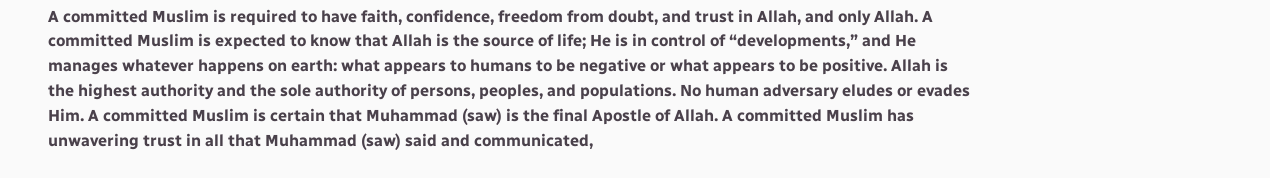A committed Muslim is required to have faith, confidence, freedom from doubt, and trust in Allah, and only Allah. A committed Muslim is expected to know that Allah is the source of life; He is in control of “developments,” and He manages whatever happens on earth: what appears to humans to be negative or what appears to be positive. Allah is the highest authority and the sole authority of persons, peoples, and populations. No human adversary eludes or evades Him. A committed Muslim is certain that Muhammad (saw) is the final Apostle of Allah. A committed Muslim has unwavering trust in all that Muhammad (saw) said and communicated,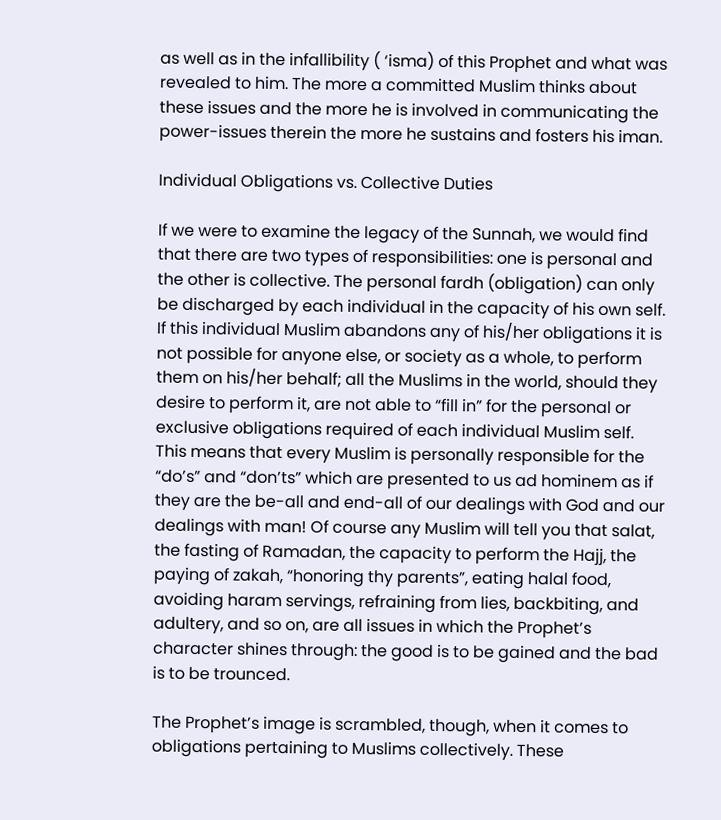as well as in the infallibility ( ‘isma) of this Prophet and what was revealed to him. The more a committed Muslim thinks about these issues and the more he is involved in communicating the power-issues therein the more he sustains and fosters his iman.

Individual Obligations vs. Collective Duties

If we were to examine the legacy of the Sunnah, we would find that there are two types of responsibilities: one is personal and the other is collective. The personal fardh (obligation) can only be discharged by each individual in the capacity of his own self. If this individual Muslim abandons any of his/her obligations it is not possible for anyone else, or society as a whole, to perform them on his/her behalf; all the Muslims in the world, should they desire to perform it, are not able to “fill in” for the personal or exclusive obligations required of each individual Muslim self. This means that every Muslim is personally responsible for the “do’s” and “don’ts” which are presented to us ad hominem as if they are the be-all and end-all of our dealings with God and our dealings with man! Of course any Muslim will tell you that salat, the fasting of Ramadan, the capacity to perform the Hajj, the paying of zakah, “honoring thy parents”, eating halal food, avoiding haram servings, refraining from lies, backbiting, and adultery, and so on, are all issues in which the Prophet’s character shines through: the good is to be gained and the bad is to be trounced.

The Prophet’s image is scrambled, though, when it comes to obligations pertaining to Muslims collectively. These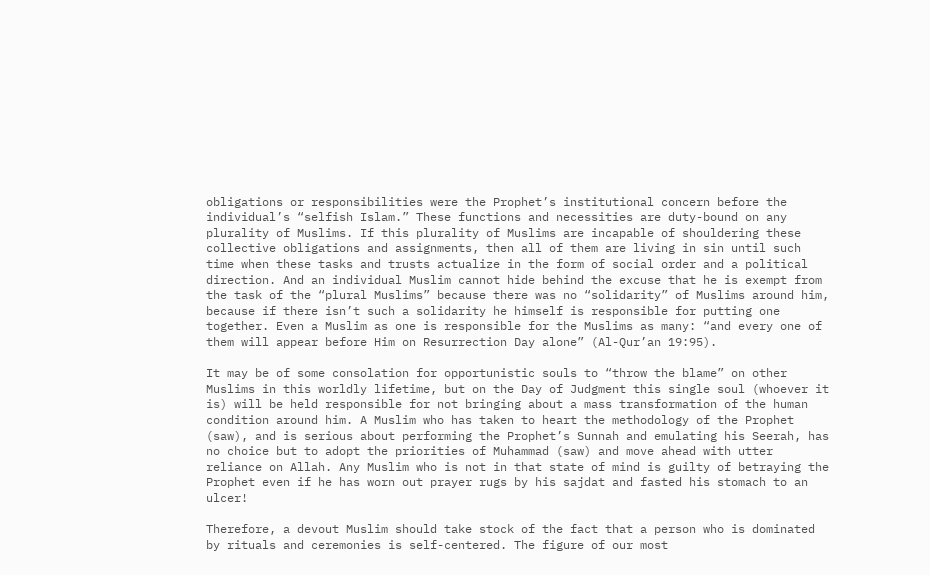obligations or responsibilities were the Prophet’s institutional concern before the individual’s “selfish Islam.” These functions and necessities are duty-bound on any plurality of Muslims. If this plurality of Muslims are incapable of shouldering these collective obligations and assignments, then all of them are living in sin until such time when these tasks and trusts actualize in the form of social order and a political direction. And an individual Muslim cannot hide behind the excuse that he is exempt from the task of the “plural Muslims” because there was no “solidarity” of Muslims around him, because if there isn’t such a solidarity he himself is responsible for putting one together. Even a Muslim as one is responsible for the Muslims as many: “and every one of them will appear before Him on Resurrection Day alone” (Al-Qur’an 19:95).

It may be of some consolation for opportunistic souls to “throw the blame” on other Muslims in this worldly lifetime, but on the Day of Judgment this single soul (whoever it is) will be held responsible for not bringing about a mass transformation of the human condition around him. A Muslim who has taken to heart the methodology of the Prophet (saw), and is serious about performing the Prophet’s Sunnah and emulating his Seerah, has no choice but to adopt the priorities of Muhammad (saw) and move ahead with utter reliance on Allah. Any Muslim who is not in that state of mind is guilty of betraying the Prophet even if he has worn out prayer rugs by his sajdat and fasted his stomach to an ulcer!

Therefore, a devout Muslim should take stock of the fact that a person who is dominated by rituals and ceremonies is self-centered. The figure of our most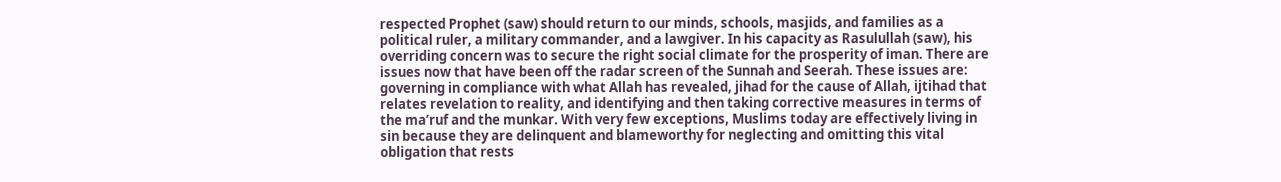respected Prophet (saw) should return to our minds, schools, masjids, and families as a political ruler, a military commander, and a lawgiver. In his capacity as Rasulullah (saw), his overriding concern was to secure the right social climate for the prosperity of iman. There are issues now that have been off the radar screen of the Sunnah and Seerah. These issues are: governing in compliance with what Allah has revealed, jihad for the cause of Allah, ijtihad that relates revelation to reality, and identifying and then taking corrective measures in terms of the ma’ruf and the munkar. With very few exceptions, Muslims today are effectively living in sin because they are delinquent and blameworthy for neglecting and omitting this vital obligation that rests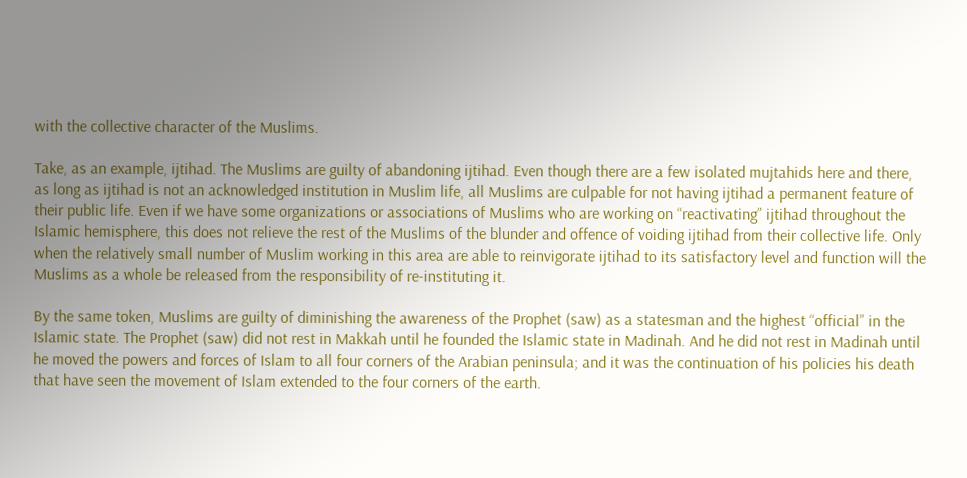with the collective character of the Muslims.

Take, as an example, ijtihad. The Muslims are guilty of abandoning ijtihad. Even though there are a few isolated mujtahids here and there, as long as ijtihad is not an acknowledged institution in Muslim life, all Muslims are culpable for not having ijtihad a permanent feature of their public life. Even if we have some organizations or associations of Muslims who are working on “reactivating” ijtihad throughout the Islamic hemisphere, this does not relieve the rest of the Muslims of the blunder and offence of voiding ijtihad from their collective life. Only when the relatively small number of Muslim working in this area are able to reinvigorate ijtihad to its satisfactory level and function will the Muslims as a whole be released from the responsibility of re-instituting it.

By the same token, Muslims are guilty of diminishing the awareness of the Prophet (saw) as a statesman and the highest “official” in the Islamic state. The Prophet (saw) did not rest in Makkah until he founded the Islamic state in Madinah. And he did not rest in Madinah until he moved the powers and forces of Islam to all four corners of the Arabian peninsula; and it was the continuation of his policies his death that have seen the movement of Islam extended to the four corners of the earth.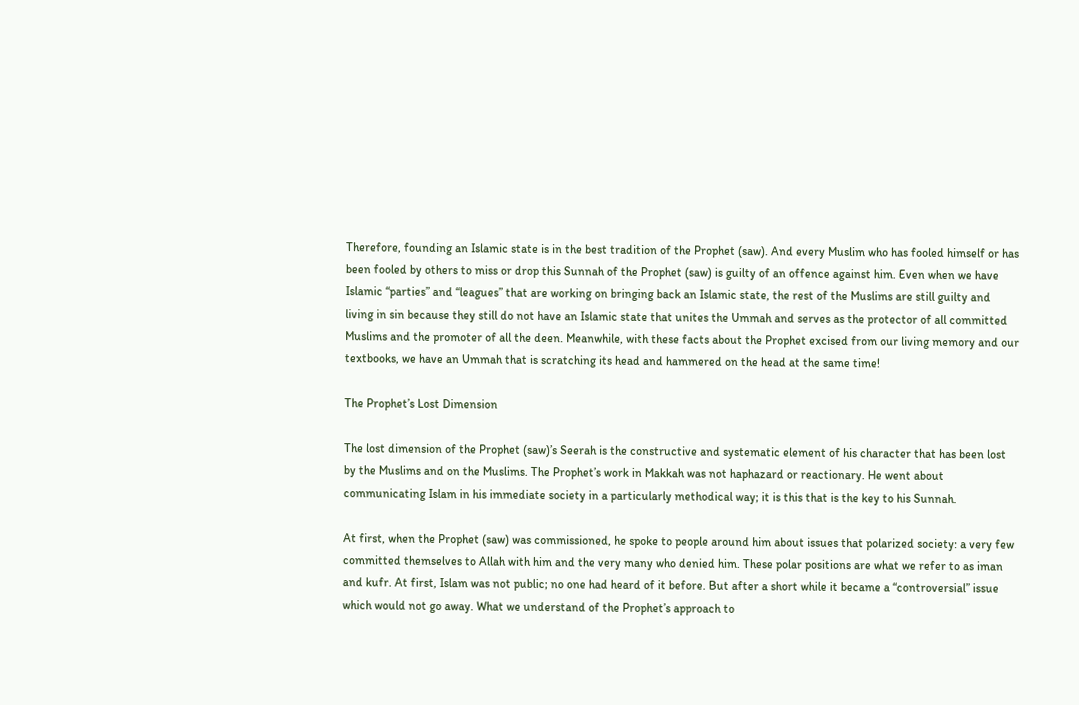Therefore, founding an Islamic state is in the best tradition of the Prophet (saw). And every Muslim who has fooled himself or has been fooled by others to miss or drop this Sunnah of the Prophet (saw) is guilty of an offence against him. Even when we have Islamic “parties” and “leagues” that are working on bringing back an Islamic state, the rest of the Muslims are still guilty and living in sin because they still do not have an Islamic state that unites the Ummah and serves as the protector of all committed Muslims and the promoter of all the deen. Meanwhile, with these facts about the Prophet excised from our living memory and our textbooks, we have an Ummah that is scratching its head and hammered on the head at the same time!

The Prophet’s Lost Dimension

The lost dimension of the Prophet (saw)’s Seerah is the constructive and systematic element of his character that has been lost by the Muslims and on the Muslims. The Prophet’s work in Makkah was not haphazard or reactionary. He went about communicating Islam in his immediate society in a particularly methodical way; it is this that is the key to his Sunnah.

At first, when the Prophet (saw) was commissioned, he spoke to people around him about issues that polarized society: a very few committed themselves to Allah with him and the very many who denied him. These polar positions are what we refer to as iman and kufr. At first, Islam was not public; no one had heard of it before. But after a short while it became a “controversial” issue which would not go away. What we understand of the Prophet’s approach to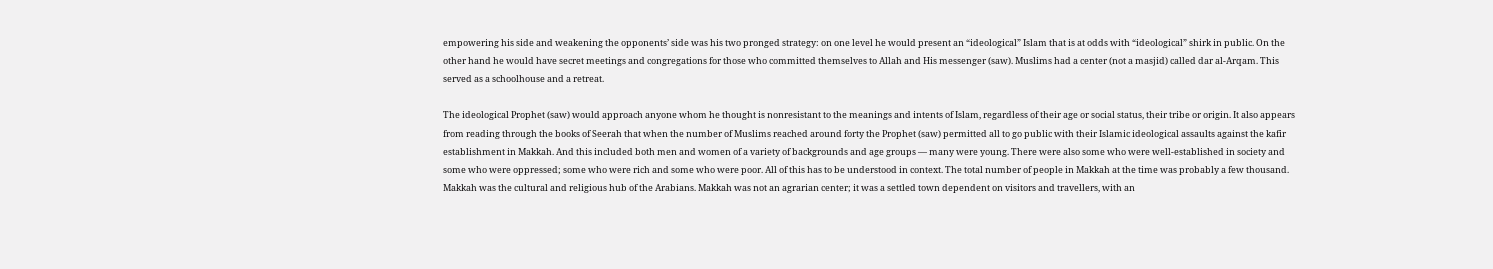empowering his side and weakening the opponents’ side was his two pronged strategy: on one level he would present an “ideological” Islam that is at odds with “ideological” shirk in public. On the other hand he would have secret meetings and congregations for those who committed themselves to Allah and His messenger (saw). Muslims had a center (not a masjid) called dar al-Arqam. This served as a schoolhouse and a retreat.

The ideological Prophet (saw) would approach anyone whom he thought is nonresistant to the meanings and intents of Islam, regardless of their age or social status, their tribe or origin. It also appears from reading through the books of Seerah that when the number of Muslims reached around forty the Prophet (saw) permitted all to go public with their Islamic ideological assaults against the kafir establishment in Makkah. And this included both men and women of a variety of backgrounds and age groups — many were young. There were also some who were well-established in society and some who were oppressed; some who were rich and some who were poor. All of this has to be understood in context. The total number of people in Makkah at the time was probably a few thousand. Makkah was the cultural and religious hub of the Arabians. Makkah was not an agrarian center; it was a settled town dependent on visitors and travellers, with an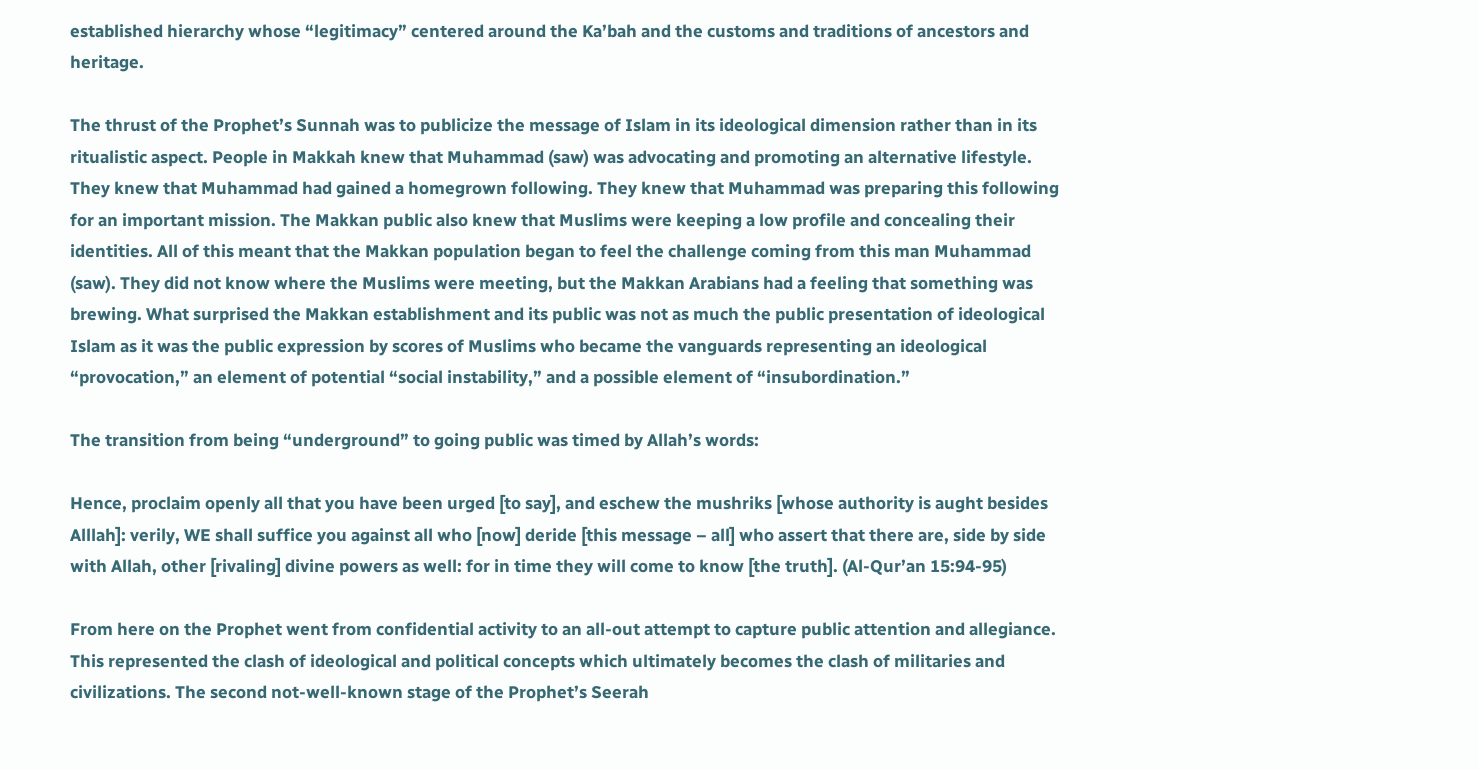established hierarchy whose “legitimacy” centered around the Ka’bah and the customs and traditions of ancestors and heritage.

The thrust of the Prophet’s Sunnah was to publicize the message of Islam in its ideological dimension rather than in its ritualistic aspect. People in Makkah knew that Muhammad (saw) was advocating and promoting an alternative lifestyle. They knew that Muhammad had gained a homegrown following. They knew that Muhammad was preparing this following for an important mission. The Makkan public also knew that Muslims were keeping a low profile and concealing their identities. All of this meant that the Makkan population began to feel the challenge coming from this man Muhammad (saw). They did not know where the Muslims were meeting, but the Makkan Arabians had a feeling that something was brewing. What surprised the Makkan establishment and its public was not as much the public presentation of ideological Islam as it was the public expression by scores of Muslims who became the vanguards representing an ideological “provocation,” an element of potential “social instability,” and a possible element of “insubordination.”

The transition from being “underground” to going public was timed by Allah’s words:

Hence, proclaim openly all that you have been urged [to say], and eschew the mushriks [whose authority is aught besides Alllah]: verily, WE shall suffice you against all who [now] deride [this message – all] who assert that there are, side by side with Allah, other [rivaling] divine powers as well: for in time they will come to know [the truth]. (Al-Qur’an 15:94-95)

From here on the Prophet went from confidential activity to an all-out attempt to capture public attention and allegiance. This represented the clash of ideological and political concepts which ultimately becomes the clash of militaries and civilizations. The second not-well-known stage of the Prophet’s Seerah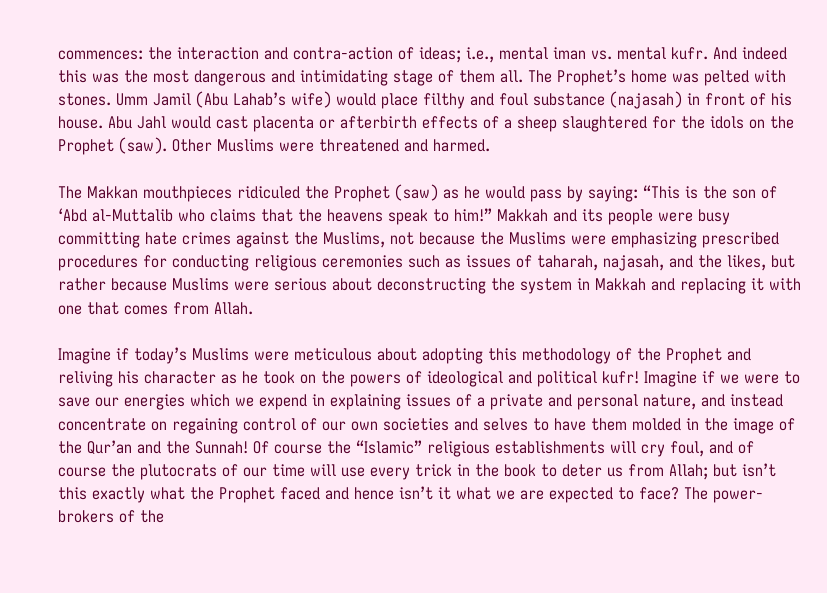commences: the interaction and contra-action of ideas; i.e., mental iman vs. mental kufr. And indeed this was the most dangerous and intimidating stage of them all. The Prophet’s home was pelted with stones. Umm Jamil (Abu Lahab’s wife) would place filthy and foul substance (najasah) in front of his house. Abu Jahl would cast placenta or afterbirth effects of a sheep slaughtered for the idols on the Prophet (saw). Other Muslims were threatened and harmed.

The Makkan mouthpieces ridiculed the Prophet (saw) as he would pass by saying: “This is the son of ‘Abd al-Muttalib who claims that the heavens speak to him!” Makkah and its people were busy committing hate crimes against the Muslims, not because the Muslims were emphasizing prescribed procedures for conducting religious ceremonies such as issues of taharah, najasah, and the likes, but rather because Muslims were serious about deconstructing the system in Makkah and replacing it with one that comes from Allah.

Imagine if today’s Muslims were meticulous about adopting this methodology of the Prophet and reliving his character as he took on the powers of ideological and political kufr! Imagine if we were to save our energies which we expend in explaining issues of a private and personal nature, and instead concentrate on regaining control of our own societies and selves to have them molded in the image of the Qur’an and the Sunnah! Of course the “Islamic” religious establishments will cry foul, and of course the plutocrats of our time will use every trick in the book to deter us from Allah; but isn’t this exactly what the Prophet faced and hence isn’t it what we are expected to face? The power-brokers of the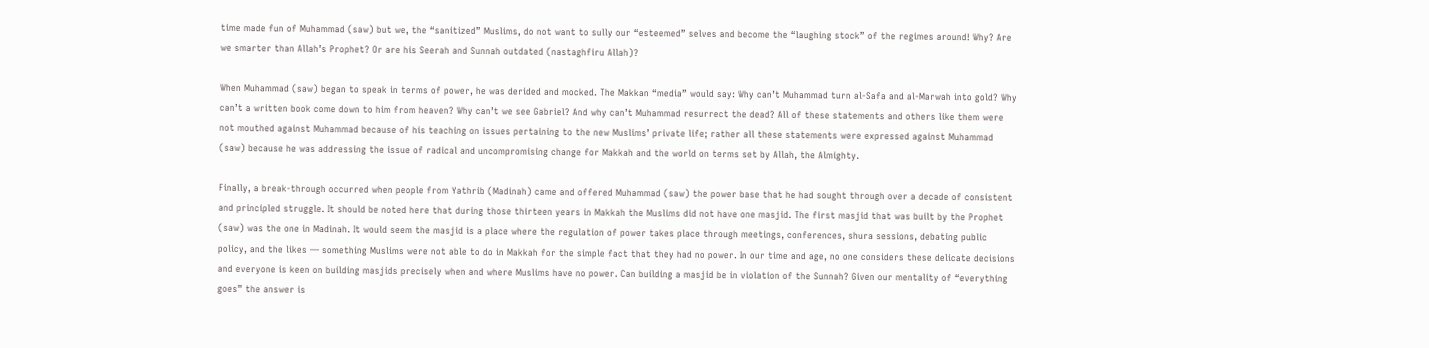time made fun of Muhammad (saw) but we, the “sanitized” Muslims, do not want to sully our “esteemed” selves and become the “laughing stock” of the regimes around! Why? Are we smarter than Allah’s Prophet? Or are his Seerah and Sunnah outdated (nastaghfiru Allah)?

When Muhammad (saw) began to speak in terms of power, he was derided and mocked. The Makkan “media” would say: Why can’t Muhammad turn al-Safa and al-Marwah into gold? Why can’t a written book come down to him from heaven? Why can’t we see Gabriel? And why can’t Muhammad resurrect the dead? All of these statements and others like them were not mouthed against Muhammad because of his teaching on issues pertaining to the new Muslims’ private life; rather all these statements were expressed against Muhammad (saw) because he was addressing the issue of radical and uncompromising change for Makkah and the world on terms set by Allah, the Almighty.

Finally, a break-through occurred when people from Yathrib (Madinah) came and offered Muhammad (saw) the power base that he had sought through over a decade of consistent and principled struggle. It should be noted here that during those thirteen years in Makkah the Muslims did not have one masjid. The first masjid that was built by the Prophet (saw) was the one in Madinah. It would seem the masjid is a place where the regulation of power takes place through meetings, conferences, shura sessions, debating public policy, and the likes — something Muslims were not able to do in Makkah for the simple fact that they had no power. In our time and age, no one considers these delicate decisions and everyone is keen on building masjids precisely when and where Muslims have no power. Can building a masjid be in violation of the Sunnah? Given our mentality of “everything goes” the answer is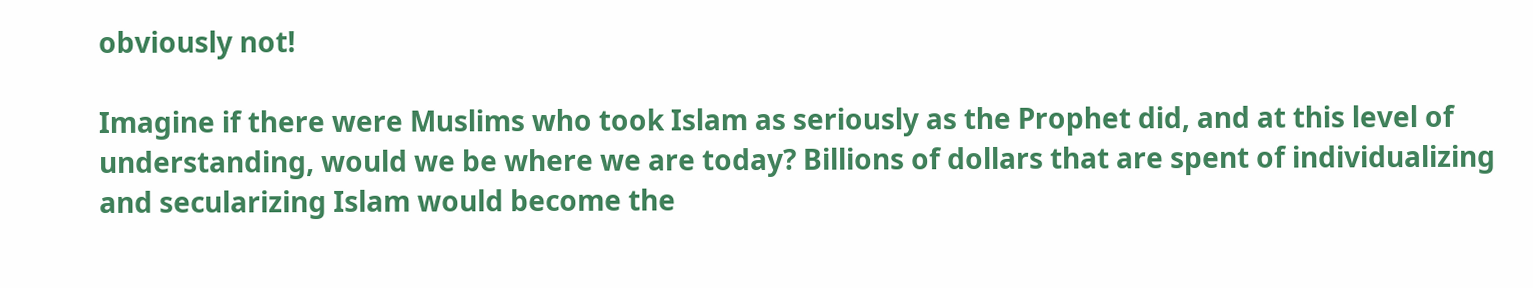obviously not!

Imagine if there were Muslims who took Islam as seriously as the Prophet did, and at this level of understanding, would we be where we are today? Billions of dollars that are spent of individualizing and secularizing Islam would become the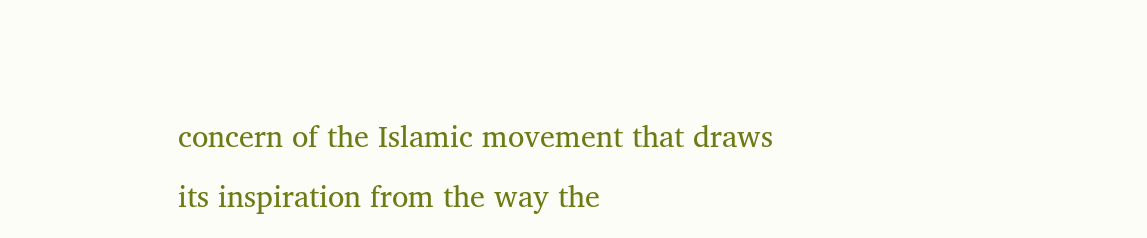concern of the Islamic movement that draws its inspiration from the way the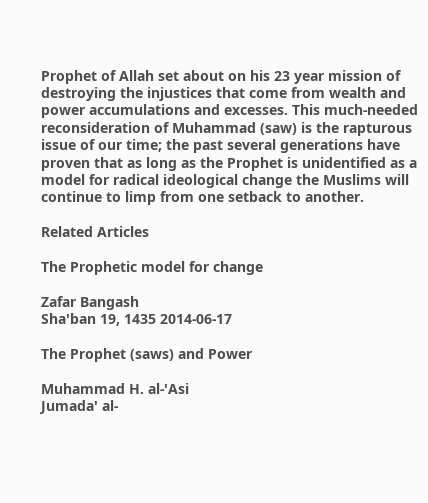Prophet of Allah set about on his 23 year mission of destroying the injustices that come from wealth and power accumulations and excesses. This much-needed reconsideration of Muhammad (saw) is the rapturous issue of our time; the past several generations have proven that as long as the Prophet is unidentified as a model for radical ideological change the Muslims will continue to limp from one setback to another.

Related Articles

The Prophetic model for change

Zafar Bangash
Sha'ban 19, 1435 2014-06-17

The Prophet (saws) and Power

Muhammad H. al-'Asi
Jumada' al-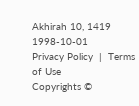Akhirah 10, 1419 1998-10-01
Privacy Policy  |  Terms of Use
Copyrights ©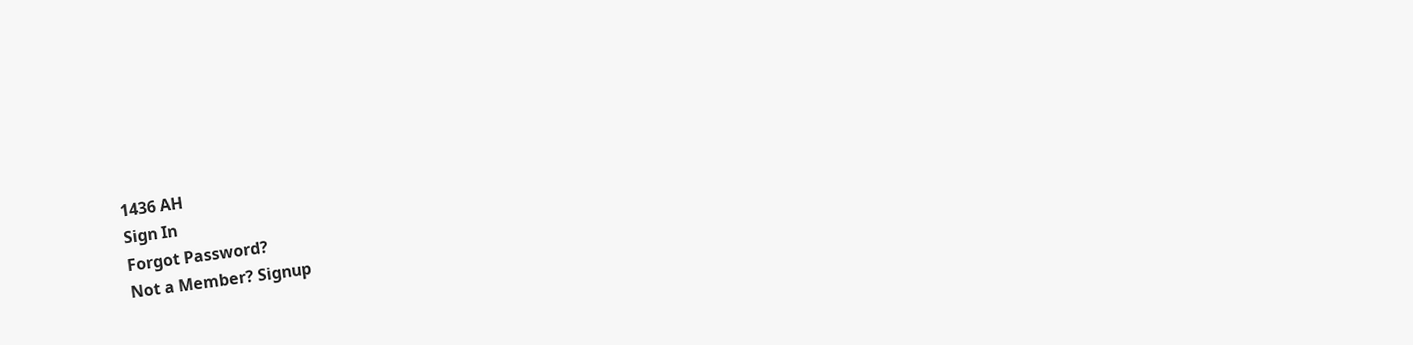1436 AH
Sign In
Forgot Password?
Not a Member? Signup